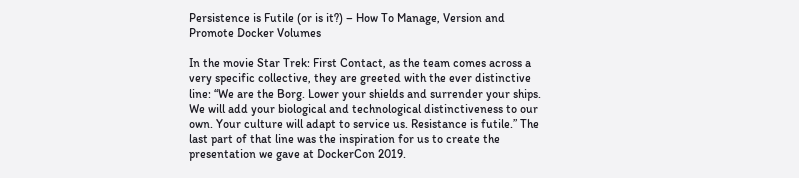Persistence is Futile (or is it?) – How To Manage, Version and Promote Docker Volumes

In the movie Star Trek: First Contact, as the team comes across a very specific collective, they are greeted with the ever distinctive line: “We are the Borg. Lower your shields and surrender your ships. We will add your biological and technological distinctiveness to our own. Your culture will adapt to service us. Resistance is futile.” The last part of that line was the inspiration for us to create the presentation we gave at DockerCon 2019.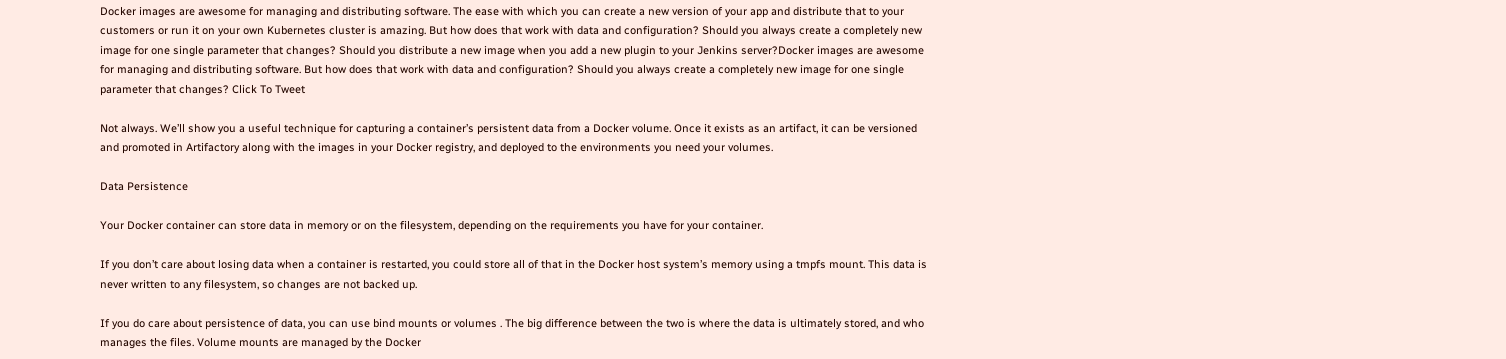Docker images are awesome for managing and distributing software. The ease with which you can create a new version of your app and distribute that to your customers or run it on your own Kubernetes cluster is amazing. But how does that work with data and configuration? Should you always create a completely new image for one single parameter that changes? Should you distribute a new image when you add a new plugin to your Jenkins server?Docker images are awesome for managing and distributing software. But how does that work with data and configuration? Should you always create a completely new image for one single parameter that changes? Click To Tweet

Not always. We’ll show you a useful technique for capturing a container’s persistent data from a Docker volume. Once it exists as an artifact, it can be versioned and promoted in Artifactory along with the images in your Docker registry, and deployed to the environments you need your volumes.

Data Persistence

Your Docker container can store data in memory or on the filesystem, depending on the requirements you have for your container.

If you don’t care about losing data when a container is restarted, you could store all of that in the Docker host system’s memory using a tmpfs mount. This data is never written to any filesystem, so changes are not backed up.

If you do care about persistence of data, you can use bind mounts or volumes . The big difference between the two is where the data is ultimately stored, and who manages the files. Volume mounts are managed by the Docker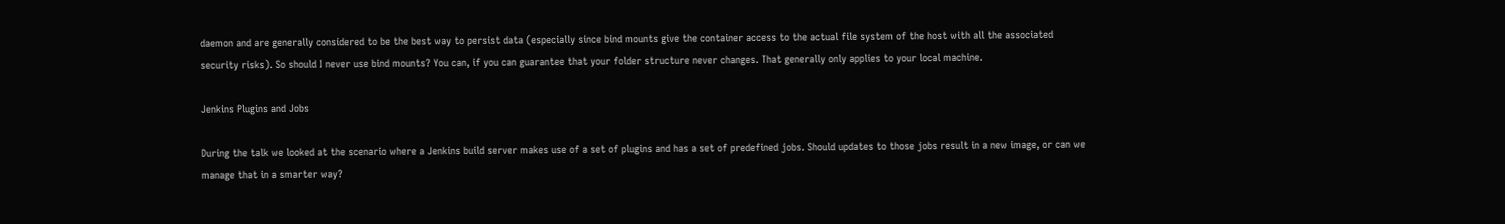daemon and are generally considered to be the best way to persist data (especially since bind mounts give the container access to the actual file system of the host with all the associated security risks). So should I never use bind mounts? You can, if you can guarantee that your folder structure never changes. That generally only applies to your local machine.

Jenkins Plugins and Jobs

During the talk we looked at the scenario where a Jenkins build server makes use of a set of plugins and has a set of predefined jobs. Should updates to those jobs result in a new image, or can we manage that in a smarter way?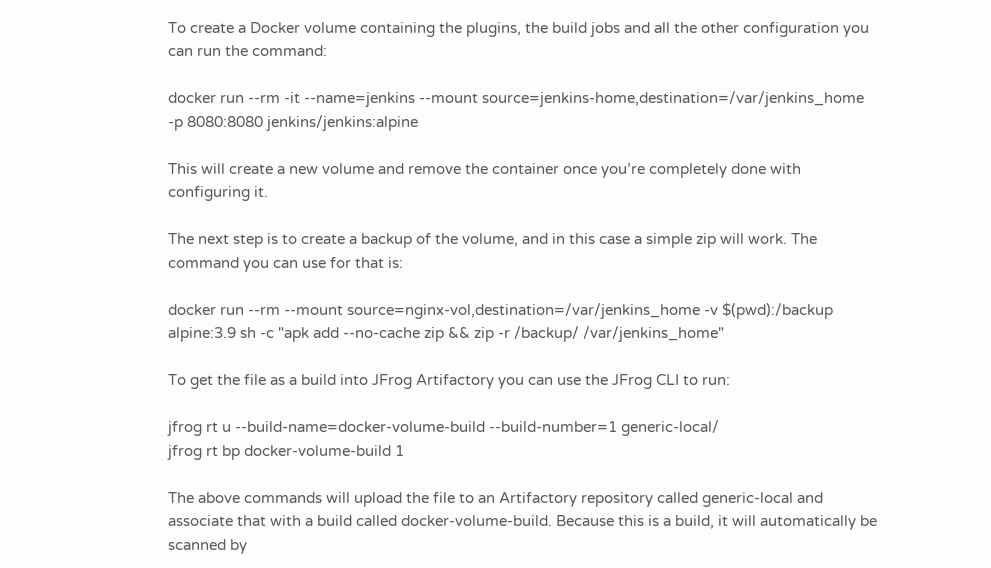To create a Docker volume containing the plugins, the build jobs and all the other configuration you can run the command:

docker run --rm -it --name=jenkins --mount source=jenkins-home,destination=/var/jenkins_home -p 8080:8080 jenkins/jenkins:alpine

This will create a new volume and remove the container once you’re completely done with configuring it.

The next step is to create a backup of the volume, and in this case a simple zip will work. The command you can use for that is:

docker run --rm --mount source=nginx-vol,destination=/var/jenkins_home -v $(pwd):/backup alpine:3.9 sh -c "apk add --no-cache zip && zip -r /backup/ /var/jenkins_home"

To get the file as a build into JFrog Artifactory you can use the JFrog CLI to run:

jfrog rt u --build-name=docker-volume-build --build-number=1 generic-local/
jfrog rt bp docker-volume-build 1

The above commands will upload the file to an Artifactory repository called generic-local and associate that with a build called docker-volume-build. Because this is a build, it will automatically be scanned by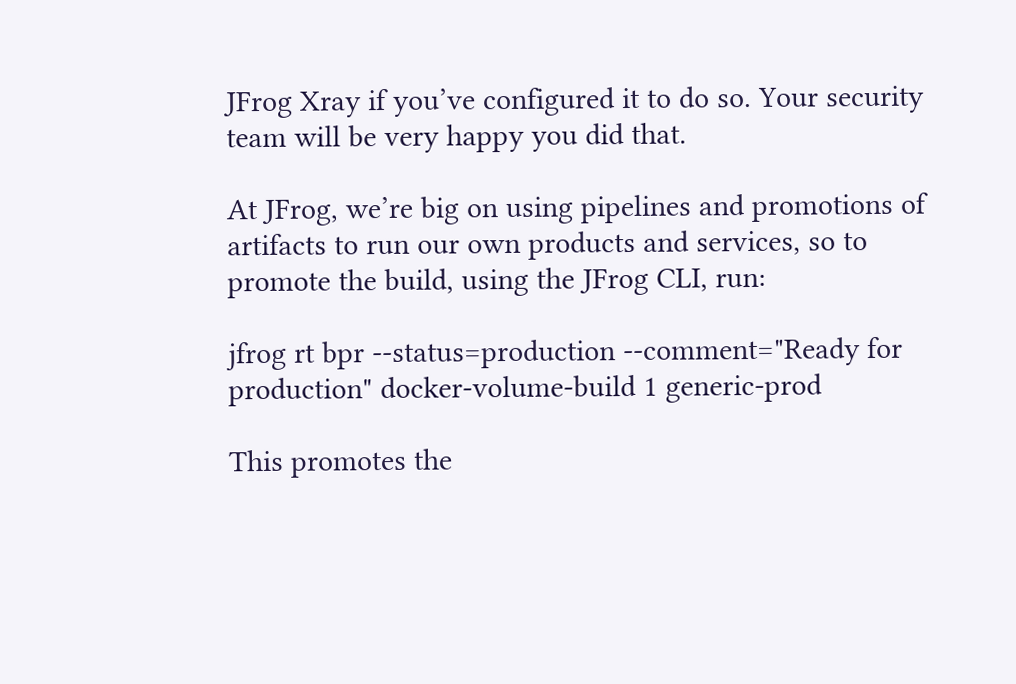JFrog Xray if you’ve configured it to do so. Your security team will be very happy you did that.

At JFrog, we’re big on using pipelines and promotions of artifacts to run our own products and services, so to promote the build, using the JFrog CLI, run:

jfrog rt bpr --status=production --comment="Ready for production" docker-volume-build 1 generic-prod

This promotes the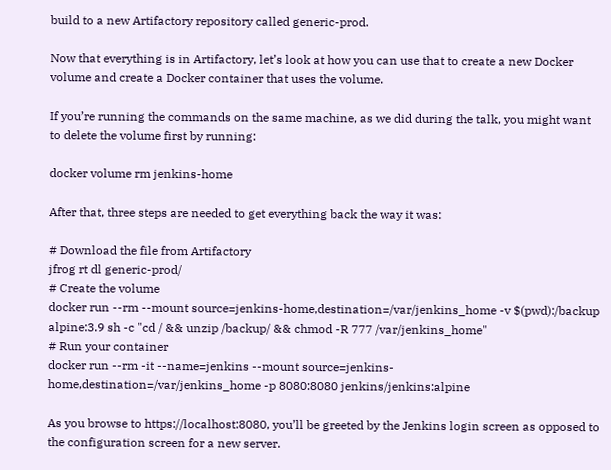build to a new Artifactory repository called generic-prod.

Now that everything is in Artifactory, let’s look at how you can use that to create a new Docker volume and create a Docker container that uses the volume.

If you’re running the commands on the same machine, as we did during the talk, you might want to delete the volume first by running:

docker volume rm jenkins-home

After that, three steps are needed to get everything back the way it was:

# Download the file from Artifactory
jfrog rt dl generic-prod/
# Create the volume
docker run --rm --mount source=jenkins-home,destination=/var/jenkins_home -v $(pwd):/backup alpine:3.9 sh -c "cd / && unzip /backup/ && chmod -R 777 /var/jenkins_home"
# Run your container
docker run --rm -it --name=jenkins --mount source=jenkins-home,destination=/var/jenkins_home -p 8080:8080 jenkins/jenkins:alpine

As you browse to https://localhost:8080, you’ll be greeted by the Jenkins login screen as opposed to the configuration screen for a new server.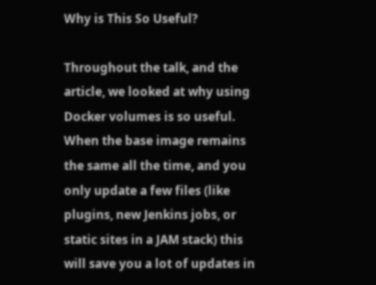Why is This So Useful?

Throughout the talk, and the article, we looked at why using Docker volumes is so useful. When the base image remains the same all the time, and you only update a few files (like plugins, new Jenkins jobs, or static sites in a JAM stack) this will save you a lot of updates in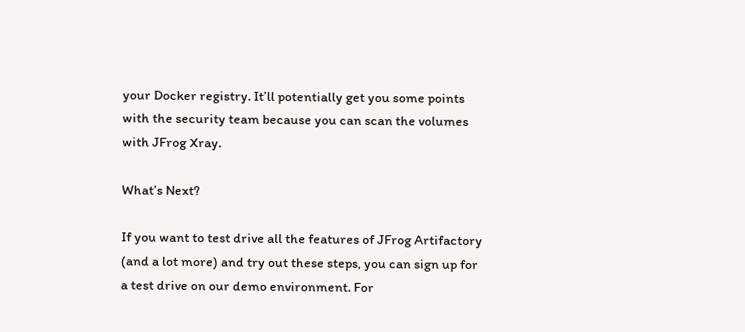your Docker registry. It’ll potentially get you some points with the security team because you can scan the volumes with JFrog Xray.

What’s Next?

If you want to test drive all the features of JFrog Artifactory (and a lot more) and try out these steps, you can sign up for a test drive on our demo environment. For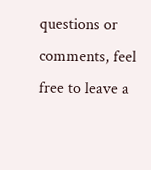questions or comments, feel free to leave a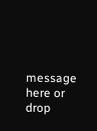message here or drop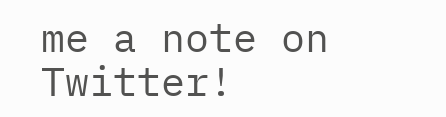me a note on Twitter!